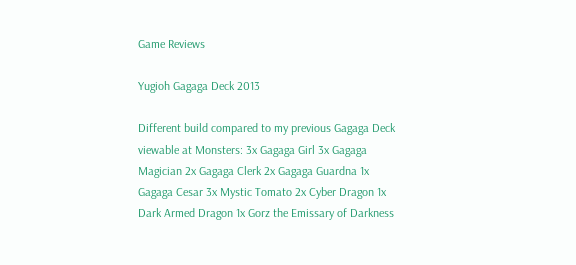Game Reviews

Yugioh Gagaga Deck 2013

Different build compared to my previous Gagaga Deck viewable at Monsters: 3x Gagaga Girl 3x Gagaga Magician 2x Gagaga Clerk 2x Gagaga Guardna 1x Gagaga Cesar 3x Mystic Tomato 2x Cyber Dragon 1x Dark Armed Dragon 1x Gorz the Emissary of Darkness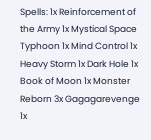Spells: 1x Reinforcement of the Army 1x Mystical Space Typhoon 1x Mind Control 1x Heavy Storm 1x Dark Hole 1x Book of Moon 1x Monster Reborn 3x Gagagarevenge 1x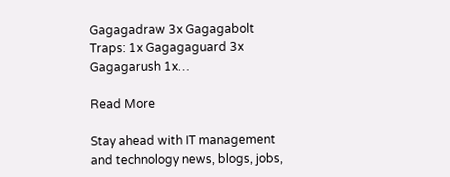Gagagadraw 3x Gagagabolt Traps: 1x Gagagaguard 3x Gagagarush 1x…

Read More

Stay ahead with IT management and technology news, blogs, jobs,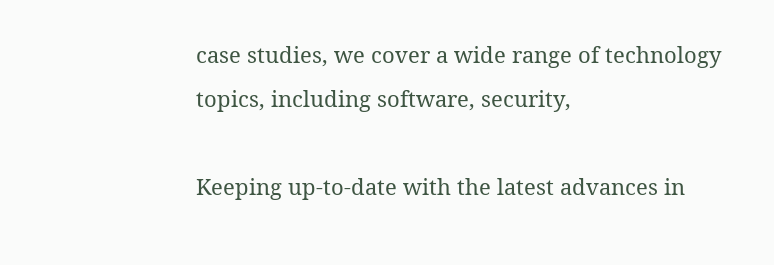case studies, we cover a wide range of technology topics, including software, security,

Keeping up-to-date with the latest advances in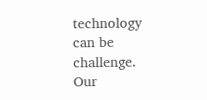technology can be challenge. Our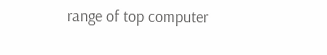range of top computer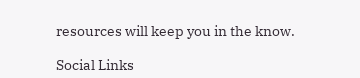resources will keep you in the know.

Social Links